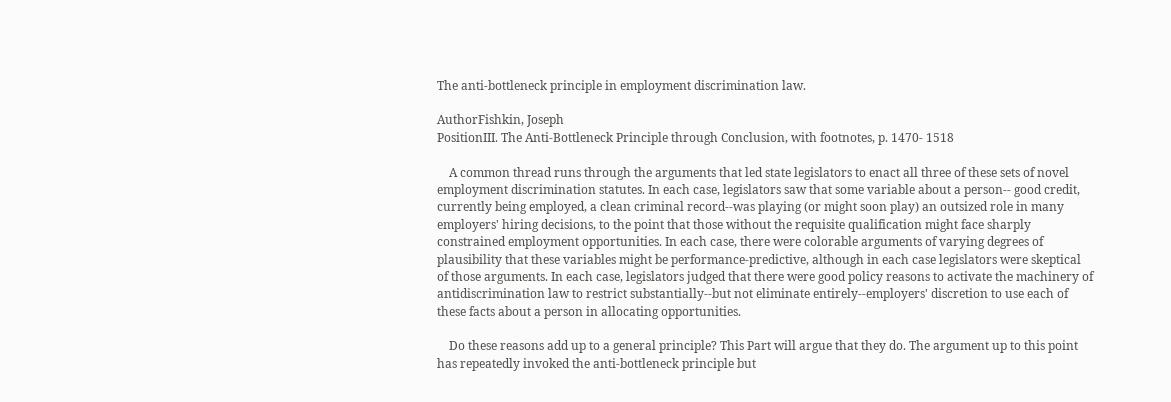The anti-bottleneck principle in employment discrimination law.

AuthorFishkin, Joseph
PositionIII. The Anti-Bottleneck Principle through Conclusion, with footnotes, p. 1470- 1518

    A common thread runs through the arguments that led state legislators to enact all three of these sets of novel employment discrimination statutes. In each case, legislators saw that some variable about a person-- good credit, currently being employed, a clean criminal record--was playing (or might soon play) an outsized role in many employers' hiring decisions, to the point that those without the requisite qualification might face sharply constrained employment opportunities. In each case, there were colorable arguments of varying degrees of plausibility that these variables might be performance-predictive, although in each case legislators were skeptical of those arguments. In each case, legislators judged that there were good policy reasons to activate the machinery of antidiscrimination law to restrict substantially--but not eliminate entirely--employers' discretion to use each of these facts about a person in allocating opportunities.

    Do these reasons add up to a general principle? This Part will argue that they do. The argument up to this point has repeatedly invoked the anti-bottleneck principle but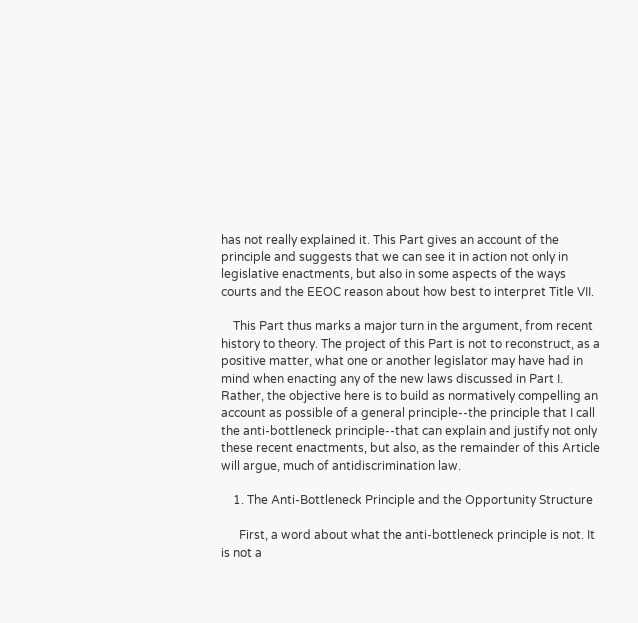has not really explained it. This Part gives an account of the principle and suggests that we can see it in action not only in legislative enactments, but also in some aspects of the ways courts and the EEOC reason about how best to interpret Title VII.

    This Part thus marks a major turn in the argument, from recent history to theory. The project of this Part is not to reconstruct, as a positive matter, what one or another legislator may have had in mind when enacting any of the new laws discussed in Part I. Rather, the objective here is to build as normatively compelling an account as possible of a general principle--the principle that I call the anti-bottleneck principle--that can explain and justify not only these recent enactments, but also, as the remainder of this Article will argue, much of antidiscrimination law.

    1. The Anti-Bottleneck Principle and the Opportunity Structure

      First, a word about what the anti-bottleneck principle is not. It is not a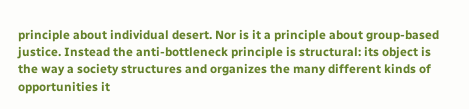principle about individual desert. Nor is it a principle about group-based justice. Instead the anti-bottleneck principle is structural: its object is the way a society structures and organizes the many different kinds of opportunities it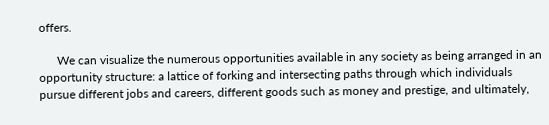offers.

      We can visualize the numerous opportunities available in any society as being arranged in an opportunity structure: a lattice of forking and intersecting paths through which individuals pursue different jobs and careers, different goods such as money and prestige, and ultimately,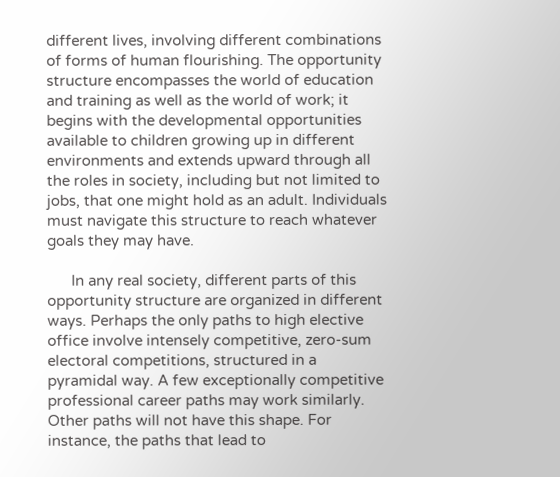different lives, involving different combinations of forms of human flourishing. The opportunity structure encompasses the world of education and training as well as the world of work; it begins with the developmental opportunities available to children growing up in different environments and extends upward through all the roles in society, including but not limited to jobs, that one might hold as an adult. Individuals must navigate this structure to reach whatever goals they may have.

      In any real society, different parts of this opportunity structure are organized in different ways. Perhaps the only paths to high elective office involve intensely competitive, zero-sum electoral competitions, structured in a pyramidal way. A few exceptionally competitive professional career paths may work similarly. Other paths will not have this shape. For instance, the paths that lead to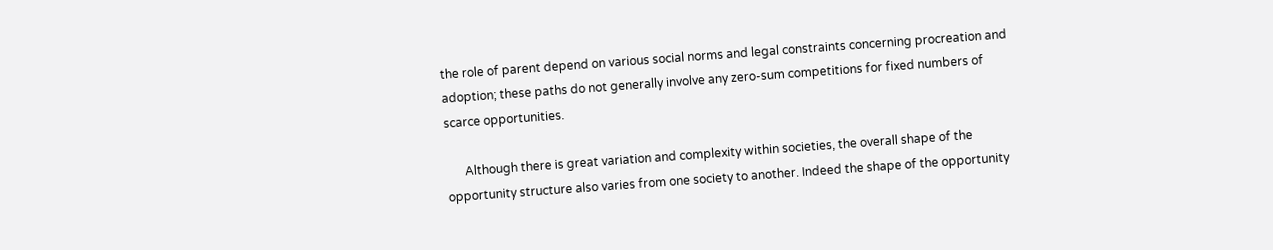the role of parent depend on various social norms and legal constraints concerning procreation and adoption; these paths do not generally involve any zero-sum competitions for fixed numbers of scarce opportunities.

      Although there is great variation and complexity within societies, the overall shape of the opportunity structure also varies from one society to another. Indeed the shape of the opportunity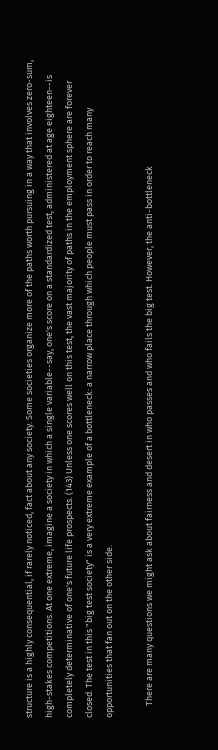structure is a highly consequential, if rarely noticed, fact about any society. Some societies organize more of the paths worth pursuing in a way that involves zero-sum, high-stakes competitions. At one extreme, imagine a society in which a single variable--say, one's score on a standardized test, administered at age eighteen--is completely determinative of one's future life prospects. (143) Unless one scores well on this test, the vast majority of paths in the employment sphere are forever closed. The test in this "big test society" is a very extreme example of a bottleneck: a narrow place through which people must pass in order to reach many opportunities that fan out on the other side.

      There are many questions we might ask about fairness and desert in who passes and who fails the big test. However, the anti-bottleneck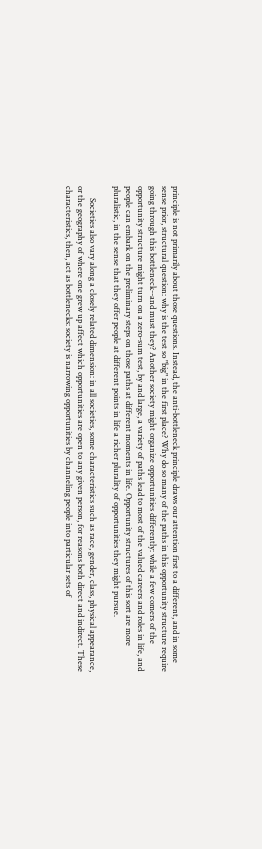principle is not primarily about those questions. Instead, the anti-bottleneck principle draws our attention first to a different, and in some sense prior, structural question: why is the test so "big" in the first place? Why do so many of the paths in this opportunity structure require going through this bottleneck--and must they? Another society might organize opportunities differently: while a few comers of the opportunity structure might turn on a zero-sum test, by and large, a variety of paths lead to most of the valued careers and roles in life, and people can embark on the preliminary steps on those paths at different moments in life. Opportunity structures of this sort are more pluralistic, in the sense that they offer people at different points in life a richer plurality of opportunities they might pursue.

      Societies also vary along a closely related dimension: in all societies, some characteristics such as race, gender, class, physical appearance, or the geography of where one grew up affect which opportunities are open to any given person, for reasons both direct and indirect. These characteristics, then, act as bottlenecks: society is narrowing opportunities by channeling people into particular sets of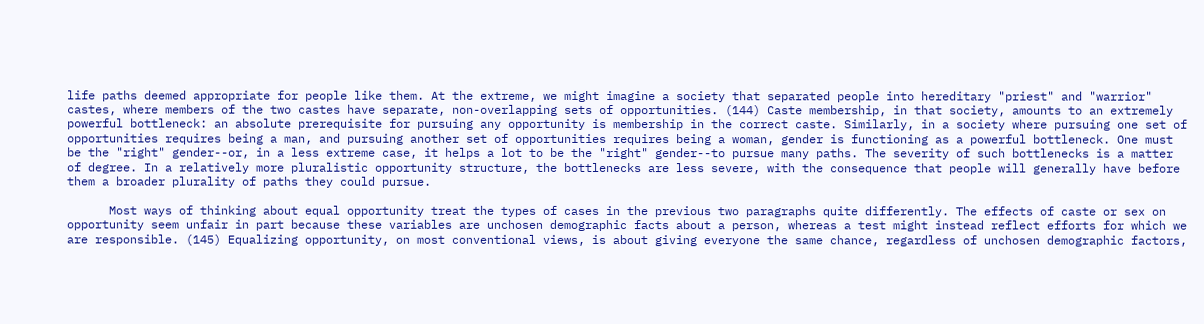life paths deemed appropriate for people like them. At the extreme, we might imagine a society that separated people into hereditary "priest" and "warrior" castes, where members of the two castes have separate, non-overlapping sets of opportunities. (144) Caste membership, in that society, amounts to an extremely powerful bottleneck: an absolute prerequisite for pursuing any opportunity is membership in the correct caste. Similarly, in a society where pursuing one set of opportunities requires being a man, and pursuing another set of opportunities requires being a woman, gender is functioning as a powerful bottleneck. One must be the "right" gender--or, in a less extreme case, it helps a lot to be the "right" gender--to pursue many paths. The severity of such bottlenecks is a matter of degree. In a relatively more pluralistic opportunity structure, the bottlenecks are less severe, with the consequence that people will generally have before them a broader plurality of paths they could pursue.

      Most ways of thinking about equal opportunity treat the types of cases in the previous two paragraphs quite differently. The effects of caste or sex on opportunity seem unfair in part because these variables are unchosen demographic facts about a person, whereas a test might instead reflect efforts for which we are responsible. (145) Equalizing opportunity, on most conventional views, is about giving everyone the same chance, regardless of unchosen demographic factors,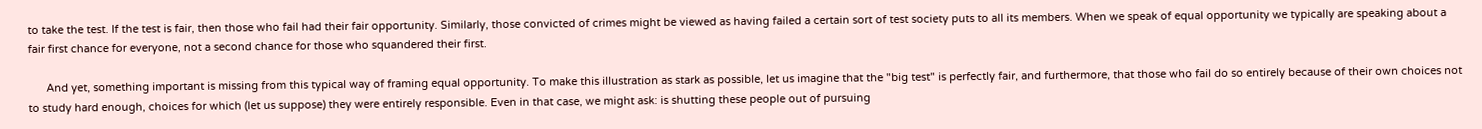to take the test. If the test is fair, then those who fail had their fair opportunity. Similarly, those convicted of crimes might be viewed as having failed a certain sort of test society puts to all its members. When we speak of equal opportunity we typically are speaking about a fair first chance for everyone, not a second chance for those who squandered their first.

      And yet, something important is missing from this typical way of framing equal opportunity. To make this illustration as stark as possible, let us imagine that the "big test" is perfectly fair, and furthermore, that those who fail do so entirely because of their own choices not to study hard enough, choices for which (let us suppose) they were entirely responsible. Even in that case, we might ask: is shutting these people out of pursuing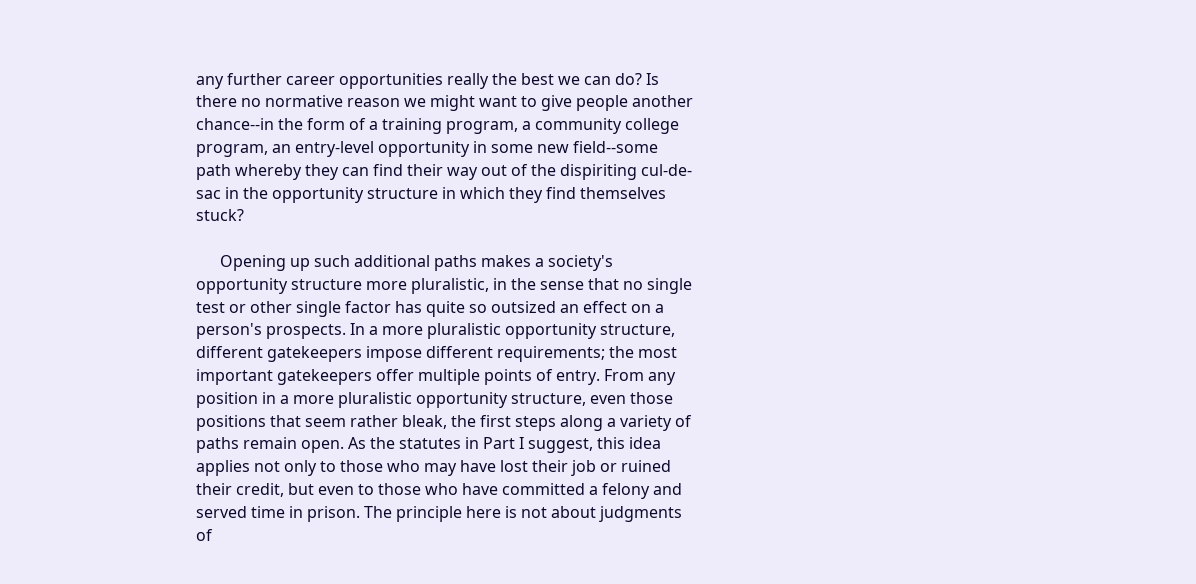any further career opportunities really the best we can do? Is there no normative reason we might want to give people another chance--in the form of a training program, a community college program, an entry-level opportunity in some new field--some path whereby they can find their way out of the dispiriting cul-de-sac in the opportunity structure in which they find themselves stuck?

      Opening up such additional paths makes a society's opportunity structure more pluralistic, in the sense that no single test or other single factor has quite so outsized an effect on a person's prospects. In a more pluralistic opportunity structure, different gatekeepers impose different requirements; the most important gatekeepers offer multiple points of entry. From any position in a more pluralistic opportunity structure, even those positions that seem rather bleak, the first steps along a variety of paths remain open. As the statutes in Part I suggest, this idea applies not only to those who may have lost their job or ruined their credit, but even to those who have committed a felony and served time in prison. The principle here is not about judgments of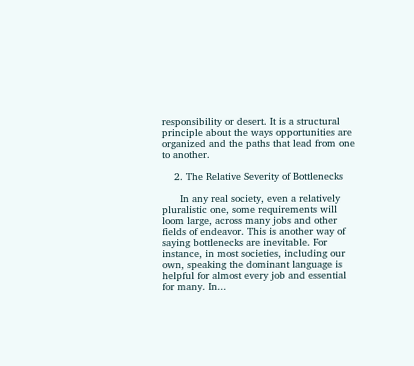responsibility or desert. It is a structural principle about the ways opportunities are organized and the paths that lead from one to another.

    2. The Relative Severity of Bottlenecks

      In any real society, even a relatively pluralistic one, some requirements will loom large, across many jobs and other fields of endeavor. This is another way of saying bottlenecks are inevitable. For instance, in most societies, including our own, speaking the dominant language is helpful for almost every job and essential for many. In...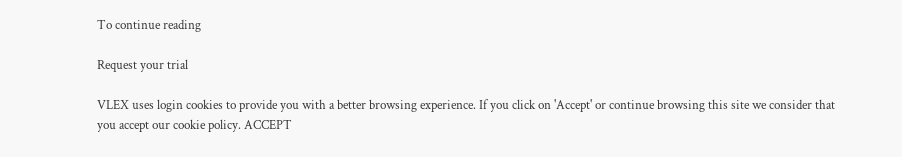To continue reading

Request your trial

VLEX uses login cookies to provide you with a better browsing experience. If you click on 'Accept' or continue browsing this site we consider that you accept our cookie policy. ACCEPT